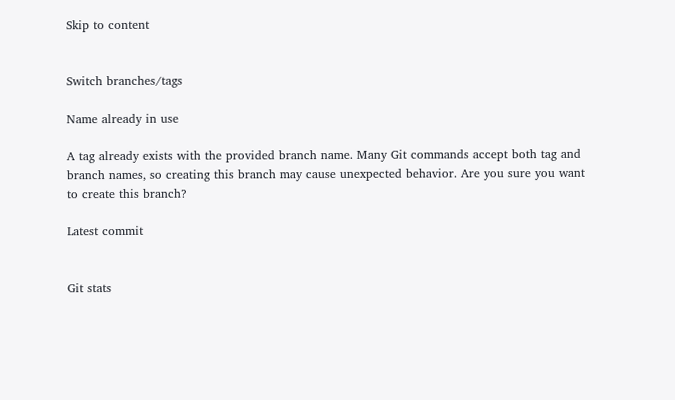Skip to content


Switch branches/tags

Name already in use

A tag already exists with the provided branch name. Many Git commands accept both tag and branch names, so creating this branch may cause unexpected behavior. Are you sure you want to create this branch?

Latest commit


Git stats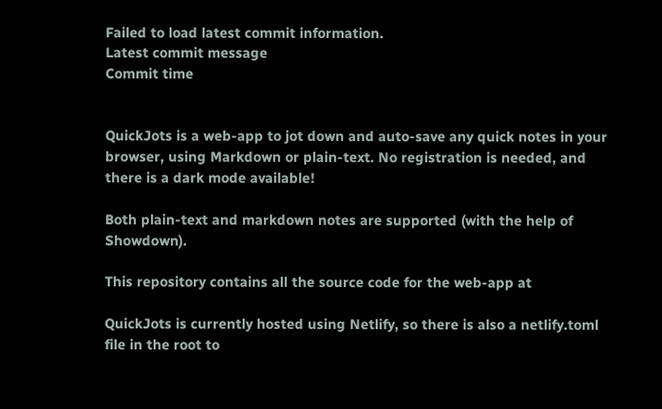Failed to load latest commit information.
Latest commit message
Commit time


QuickJots is a web-app to jot down and auto-save any quick notes in your browser, using Markdown or plain-text. No registration is needed, and there is a dark mode available!

Both plain-text and markdown notes are supported (with the help of Showdown).

This repository contains all the source code for the web-app at

QuickJots is currently hosted using Netlify, so there is also a netlify.toml file in the root to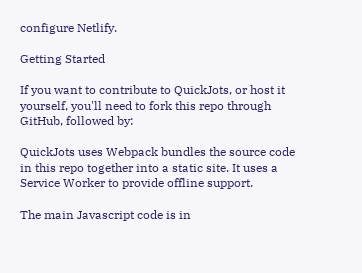configure Netlify.

Getting Started

If you want to contribute to QuickJots, or host it yourself, you'll need to fork this repo through GitHub, followed by:

QuickJots uses Webpack bundles the source code in this repo together into a static site. It uses a Service Worker to provide offline support.

The main Javascript code is in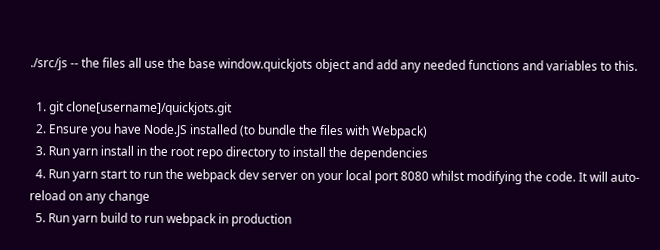./src/js -- the files all use the base window.quickjots object and add any needed functions and variables to this.

  1. git clone[username]/quickjots.git
  2. Ensure you have Node.JS installed (to bundle the files with Webpack)
  3. Run yarn install in the root repo directory to install the dependencies
  4. Run yarn start to run the webpack dev server on your local port 8080 whilst modifying the code. It will auto-reload on any change
  5. Run yarn build to run webpack in production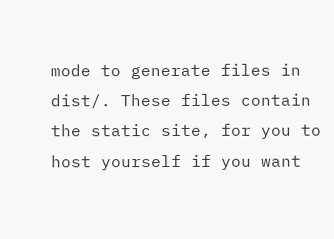mode to generate files in dist/. These files contain the static site, for you to host yourself if you want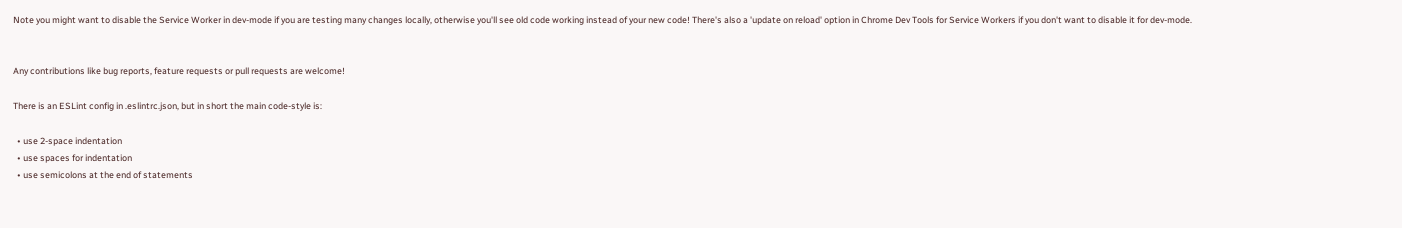Note you might want to disable the Service Worker in dev-mode if you are testing many changes locally, otherwise you'll see old code working instead of your new code! There's also a 'update on reload' option in Chrome Dev Tools for Service Workers if you don't want to disable it for dev-mode.


Any contributions like bug reports, feature requests or pull requests are welcome!

There is an ESLint config in .eslintrc.json, but in short the main code-style is:

  • use 2-space indentation
  • use spaces for indentation
  • use semicolons at the end of statements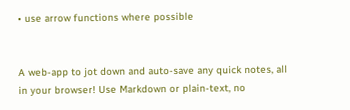• use arrow functions where possible


A web-app to jot down and auto-save any quick notes, all in your browser! Use Markdown or plain-text, no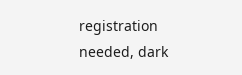registration needed, dark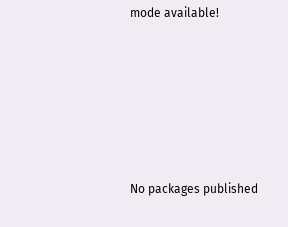mode available!








No packages published